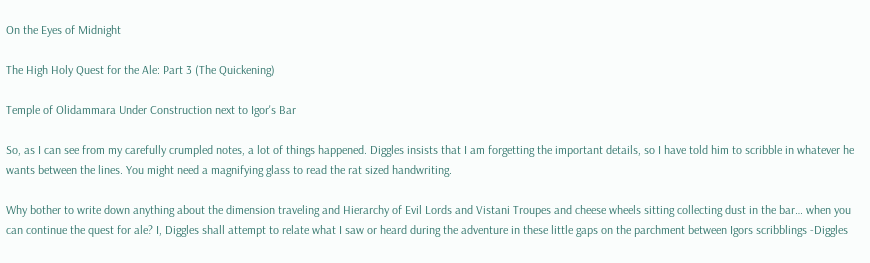On the Eyes of Midnight

The High Holy Quest for the Ale: Part 3 (The Quickening)

Temple of Olidammara Under Construction next to Igor's Bar

So, as I can see from my carefully crumpled notes, a lot of things happened. Diggles insists that I am forgetting the important details, so I have told him to scribble in whatever he wants between the lines. You might need a magnifying glass to read the rat sized handwriting.

Why bother to write down anything about the dimension traveling and Hierarchy of Evil Lords and Vistani Troupes and cheese wheels sitting collecting dust in the bar… when you can continue the quest for ale? I, Diggles shall attempt to relate what I saw or heard during the adventure in these little gaps on the parchment between Igors scribblings -Diggles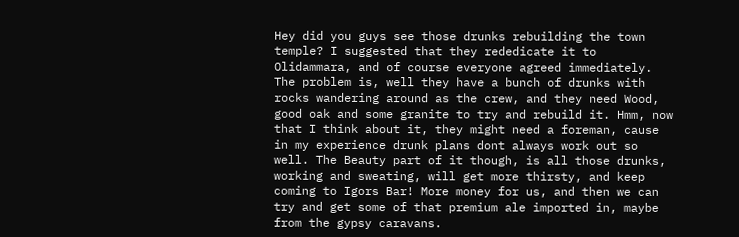Hey did you guys see those drunks rebuilding the town temple? I suggested that they rededicate it to Olidammara, and of course everyone agreed immediately. The problem is, well they have a bunch of drunks with rocks wandering around as the crew, and they need Wood, good oak and some granite to try and rebuild it. Hmm, now that I think about it, they might need a foreman, cause in my experience drunk plans dont always work out so well. The Beauty part of it though, is all those drunks, working and sweating, will get more thirsty, and keep coming to Igors Bar! More money for us, and then we can try and get some of that premium ale imported in, maybe from the gypsy caravans.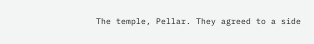The temple, Pellar. They agreed to a side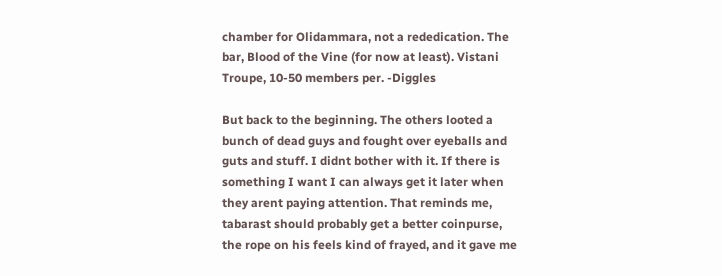chamber for Olidammara, not a rededication. The bar, Blood of the Vine (for now at least). Vistani Troupe, 10-50 members per. -Diggles

But back to the beginning. The others looted a bunch of dead guys and fought over eyeballs and guts and stuff. I didnt bother with it. If there is something I want I can always get it later when they arent paying attention. That reminds me, tabarast should probably get a better coinpurse, the rope on his feels kind of frayed, and it gave me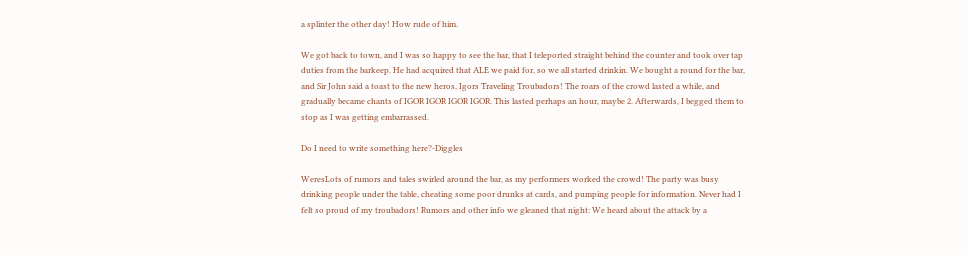a splinter the other day! How rude of him.

We got back to town, and I was so happy to see the bar, that I teleported straight behind the counter and took over tap duties from the barkeep. He had acquired that ALE we paid for, so we all started drinkin. We bought a round for the bar, and Sir John said a toast to the new heros, Igors Traveling Troubadors! The roars of the crowd lasted a while, and gradually became chants of IGOR IGOR IGOR IGOR. This lasted perhaps an hour, maybe 2. Afterwards, I begged them to stop as I was getting embarrassed.

Do I need to write something here?-Diggles

WeresLots of rumors and tales swirled around the bar, as my performers worked the crowd! The party was busy drinking people under the table, cheating some poor drunks at cards, and pumping people for information. Never had I felt so proud of my troubadors! Rumors and other info we gleaned that night: We heard about the attack by a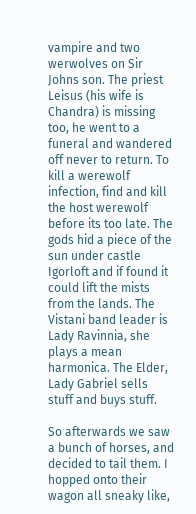vampire and two werwolves on Sir Johns son. The priest Leisus (his wife is Chandra) is missing too, he went to a funeral and wandered off never to return. To kill a werewolf infection, find and kill the host werewolf before its too late. The gods hid a piece of the sun under castle Igorloft and if found it could lift the mists from the lands. The Vistani band leader is Lady Ravinnia, she plays a mean harmonica. The Elder, Lady Gabriel sells stuff and buys stuff.

So afterwards we saw a bunch of horses, and decided to tail them. I hopped onto their wagon all sneaky like,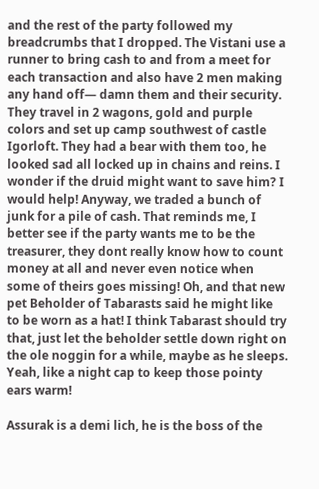and the rest of the party followed my breadcrumbs that I dropped. The Vistani use a runner to bring cash to and from a meet for each transaction and also have 2 men making any hand off— damn them and their security. They travel in 2 wagons, gold and purple colors and set up camp southwest of castle Igorloft. They had a bear with them too, he looked sad all locked up in chains and reins. I wonder if the druid might want to save him? I would help! Anyway, we traded a bunch of junk for a pile of cash. That reminds me, I better see if the party wants me to be the treasurer, they dont really know how to count money at all and never even notice when some of theirs goes missing! Oh, and that new pet Beholder of Tabarasts said he might like to be worn as a hat! I think Tabarast should try that, just let the beholder settle down right on the ole noggin for a while, maybe as he sleeps. Yeah, like a night cap to keep those pointy ears warm!

Assurak is a demi lich, he is the boss of the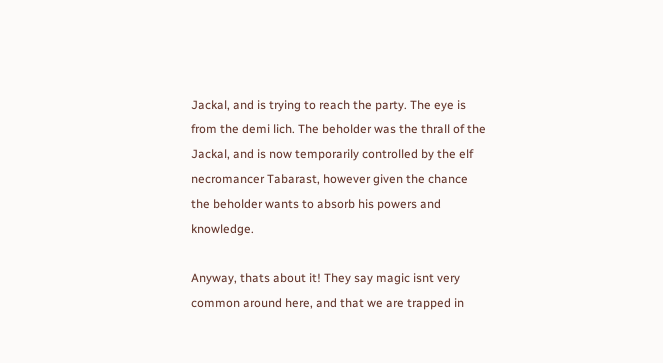Jackal, and is trying to reach the party. The eye is from the demi lich. The beholder was the thrall of the Jackal, and is now temporarily controlled by the elf necromancer Tabarast, however given the chance the beholder wants to absorb his powers and knowledge.

Anyway, thats about it! They say magic isnt very common around here, and that we are trapped in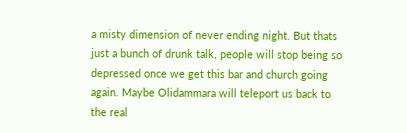a misty dimension of never ending night. But thats just a bunch of drunk talk, people will stop being so depressed once we get this bar and church going again. Maybe Olidammara will teleport us back to the real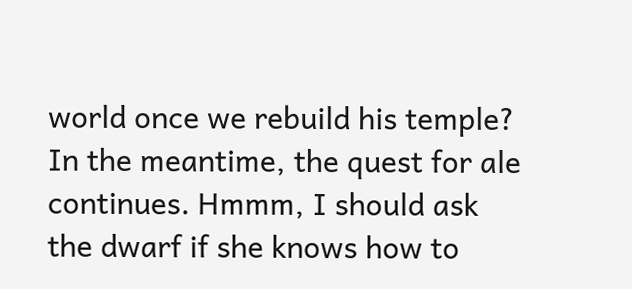world once we rebuild his temple? In the meantime, the quest for ale continues. Hmmm, I should ask the dwarf if she knows how to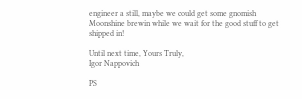engineer a still, maybe we could get some gnomish Moonshine brewin while we wait for the good stuff to get shipped in!

Until next time, Yours Truly,
Igor Nappovich

PS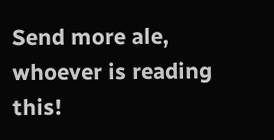Send more ale, whoever is reading this!